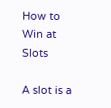How to Win at Slots

A slot is a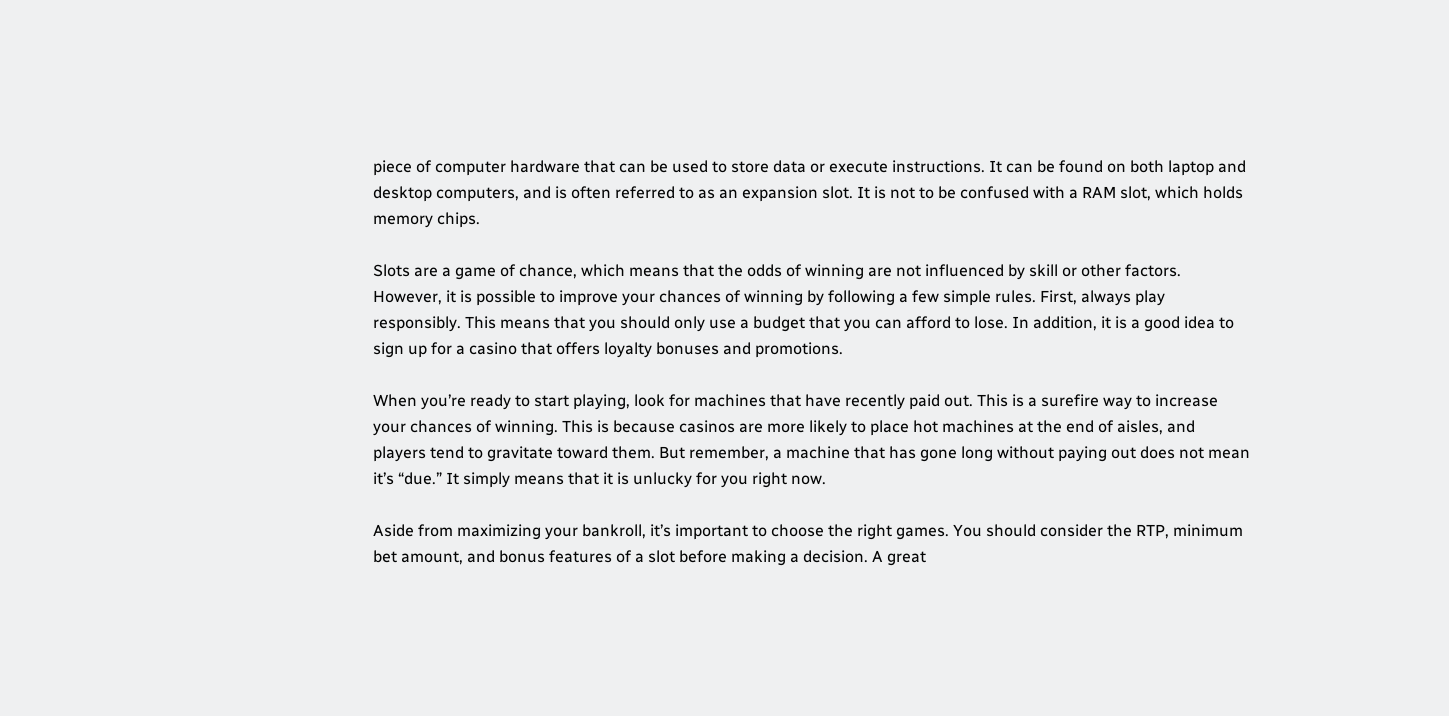piece of computer hardware that can be used to store data or execute instructions. It can be found on both laptop and desktop computers, and is often referred to as an expansion slot. It is not to be confused with a RAM slot, which holds memory chips.

Slots are a game of chance, which means that the odds of winning are not influenced by skill or other factors. However, it is possible to improve your chances of winning by following a few simple rules. First, always play responsibly. This means that you should only use a budget that you can afford to lose. In addition, it is a good idea to sign up for a casino that offers loyalty bonuses and promotions.

When you’re ready to start playing, look for machines that have recently paid out. This is a surefire way to increase your chances of winning. This is because casinos are more likely to place hot machines at the end of aisles, and players tend to gravitate toward them. But remember, a machine that has gone long without paying out does not mean it’s “due.” It simply means that it is unlucky for you right now.

Aside from maximizing your bankroll, it’s important to choose the right games. You should consider the RTP, minimum bet amount, and bonus features of a slot before making a decision. A great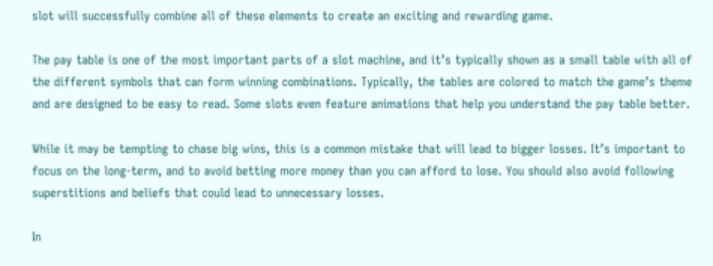slot will successfully combine all of these elements to create an exciting and rewarding game.

The pay table is one of the most important parts of a slot machine, and it’s typically shown as a small table with all of the different symbols that can form winning combinations. Typically, the tables are colored to match the game’s theme and are designed to be easy to read. Some slots even feature animations that help you understand the pay table better.

While it may be tempting to chase big wins, this is a common mistake that will lead to bigger losses. It’s important to focus on the long-term, and to avoid betting more money than you can afford to lose. You should also avoid following superstitions and beliefs that could lead to unnecessary losses.

In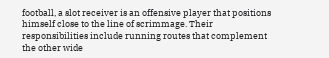football, a slot receiver is an offensive player that positions himself close to the line of scrimmage. Their responsibilities include running routes that complement the other wide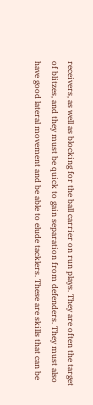receivers, as well as blocking for the ball carrier on run plays. They are often the target of blitzes, and they must be quick to gain separation from defenders. They must also have good lateral movement and be able to elude tacklers. These are skills that can be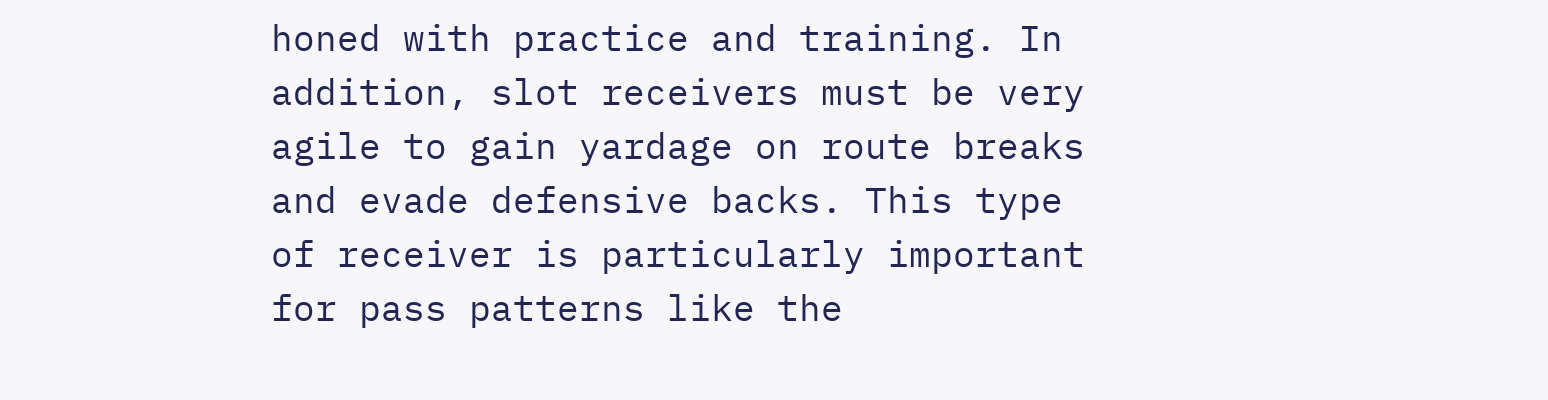honed with practice and training. In addition, slot receivers must be very agile to gain yardage on route breaks and evade defensive backs. This type of receiver is particularly important for pass patterns like the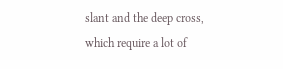slant and the deep cross, which require a lot of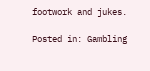footwork and jukes.

Posted in: Gambling